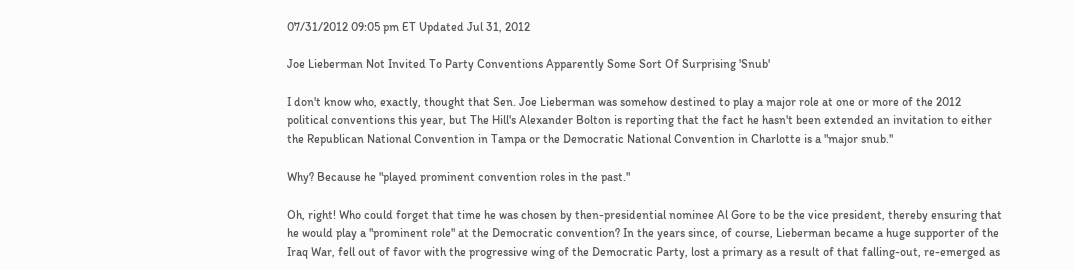07/31/2012 09:05 pm ET Updated Jul 31, 2012

Joe Lieberman Not Invited To Party Conventions Apparently Some Sort Of Surprising 'Snub'

I don't know who, exactly, thought that Sen. Joe Lieberman was somehow destined to play a major role at one or more of the 2012 political conventions this year, but The Hill's Alexander Bolton is reporting that the fact he hasn't been extended an invitation to either the Republican National Convention in Tampa or the Democratic National Convention in Charlotte is a "major snub."

Why? Because he "played prominent convention roles in the past."

Oh, right! Who could forget that time he was chosen by then-presidential nominee Al Gore to be the vice president, thereby ensuring that he would play a "prominent role" at the Democratic convention? In the years since, of course, Lieberman became a huge supporter of the Iraq War, fell out of favor with the progressive wing of the Democratic Party, lost a primary as a result of that falling-out, re-emerged as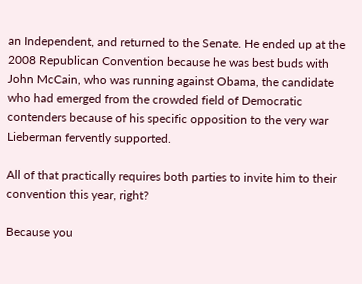an Independent, and returned to the Senate. He ended up at the 2008 Republican Convention because he was best buds with John McCain, who was running against Obama, the candidate who had emerged from the crowded field of Democratic contenders because of his specific opposition to the very war Lieberman fervently supported.

All of that practically requires both parties to invite him to their convention this year, right?

Because you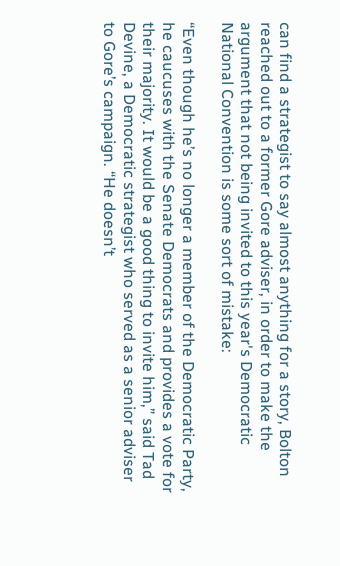can find a strategist to say almost anything for a story, Bolton reached out to a former Gore adviser, in order to make the argument that not being invited to this year's Democratic National Convention is some sort of mistake:

“Even though he’s no longer a member of the Democratic Party, he caucuses with the Senate Democrats and provides a vote for their majority. It would be a good thing to invite him,” said Tad Devine, a Democratic strategist who served as a senior adviser to Gore’s campaign. “He doesn’t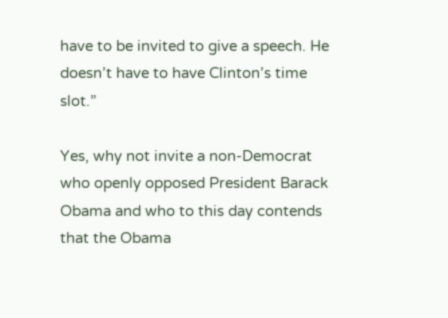have to be invited to give a speech. He doesn’t have to have Clinton’s time slot.”

Yes, why not invite a non-Democrat who openly opposed President Barack Obama and who to this day contends that the Obama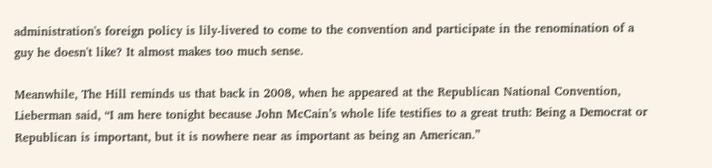administration's foreign policy is lily-livered to come to the convention and participate in the renomination of a guy he doesn't like? It almost makes too much sense.

Meanwhile, The Hill reminds us that back in 2008, when he appeared at the Republican National Convention, Lieberman said, “I am here tonight because John McCain’s whole life testifies to a great truth: Being a Democrat or Republican is important, but it is nowhere near as important as being an American.”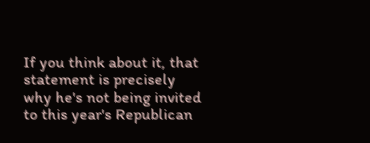If you think about it, that statement is precisely why he's not being invited to this year's Republican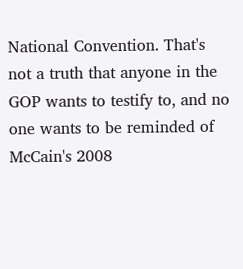National Convention. That's not a truth that anyone in the GOP wants to testify to, and no one wants to be reminded of McCain's 2008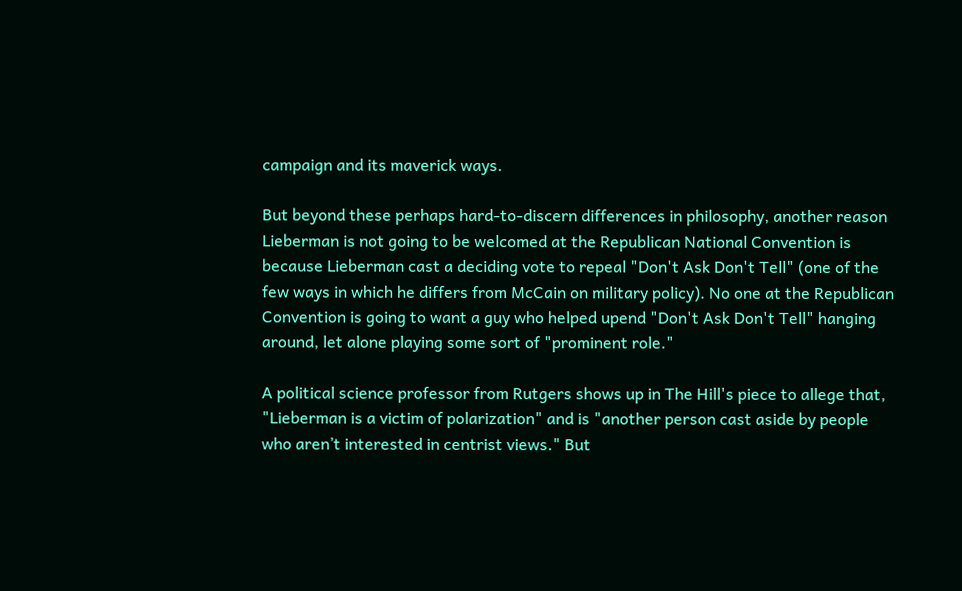campaign and its maverick ways.

But beyond these perhaps hard-to-discern differences in philosophy, another reason Lieberman is not going to be welcomed at the Republican National Convention is because Lieberman cast a deciding vote to repeal "Don't Ask Don't Tell" (one of the few ways in which he differs from McCain on military policy). No one at the Republican Convention is going to want a guy who helped upend "Don't Ask Don't Tell" hanging around, let alone playing some sort of "prominent role."

A political science professor from Rutgers shows up in The Hill's piece to allege that, "Lieberman is a victim of polarization" and is "another person cast aside by people who aren’t interested in centrist views." But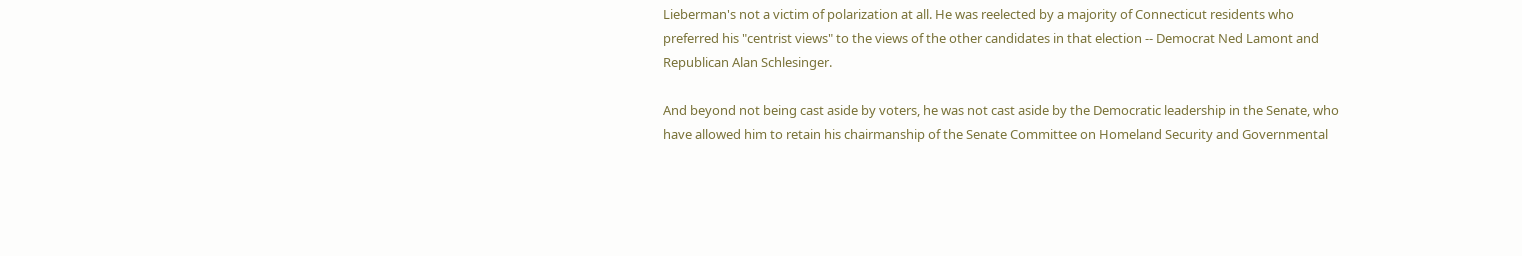Lieberman's not a victim of polarization at all. He was reelected by a majority of Connecticut residents who preferred his "centrist views" to the views of the other candidates in that election -- Democrat Ned Lamont and Republican Alan Schlesinger.

And beyond not being cast aside by voters, he was not cast aside by the Democratic leadership in the Senate, who have allowed him to retain his chairmanship of the Senate Committee on Homeland Security and Governmental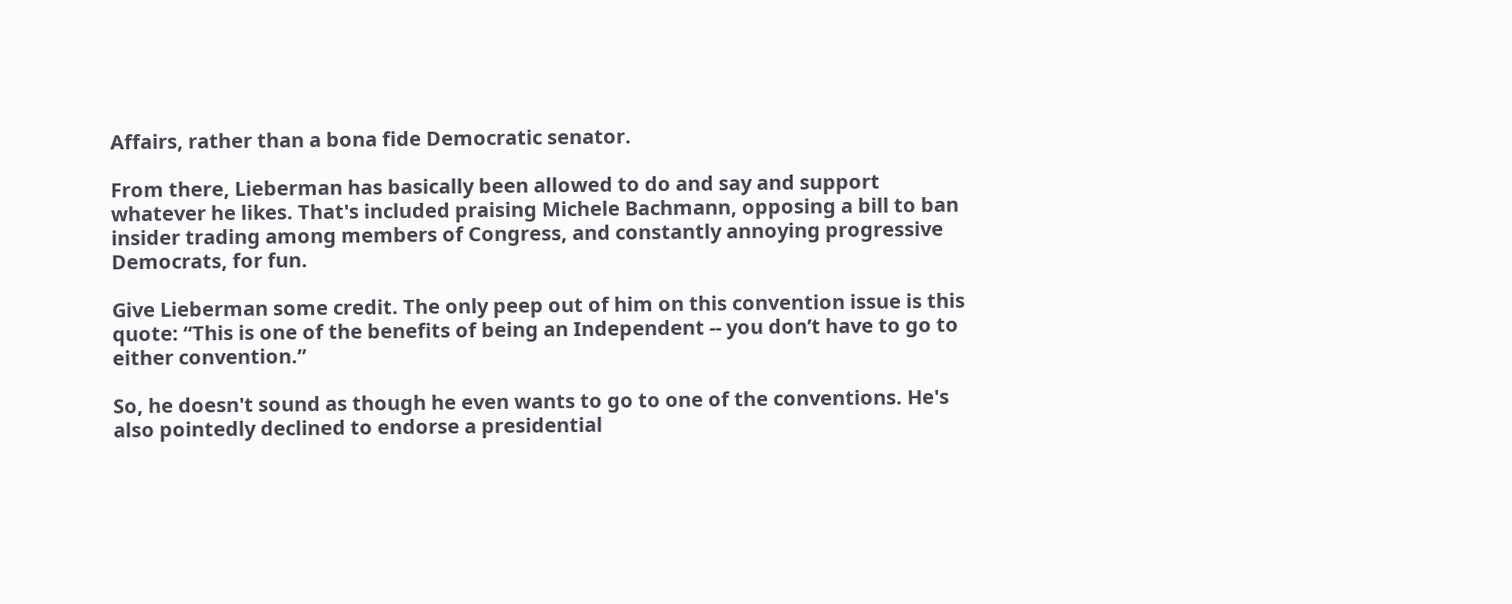Affairs, rather than a bona fide Democratic senator.

From there, Lieberman has basically been allowed to do and say and support whatever he likes. That's included praising Michele Bachmann, opposing a bill to ban insider trading among members of Congress, and constantly annoying progressive Democrats, for fun.

Give Lieberman some credit. The only peep out of him on this convention issue is this quote: “This is one of the benefits of being an Independent -- you don’t have to go to either convention.”

So, he doesn't sound as though he even wants to go to one of the conventions. He's also pointedly declined to endorse a presidential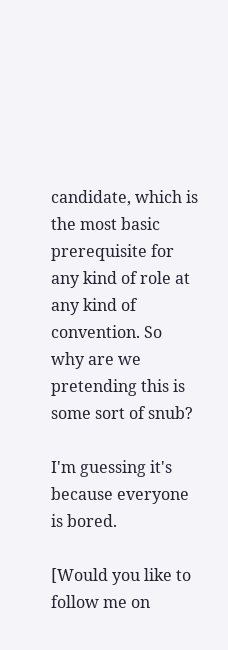candidate, which is the most basic prerequisite for any kind of role at any kind of convention. So why are we pretending this is some sort of snub?

I'm guessing it's because everyone is bored.

[Would you like to follow me on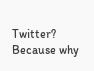Twitter? Because why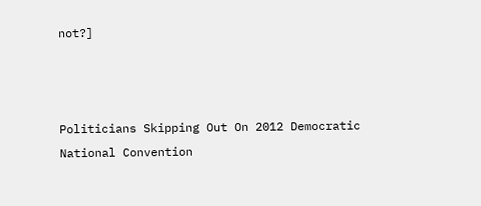not?]



Politicians Skipping Out On 2012 Democratic National Convention